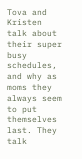Tova and Kristen talk about their super busy schedules, and why as moms they always seem to put themselves last. They talk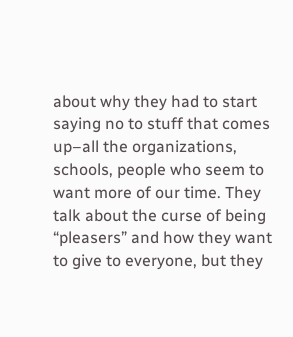about why they had to start saying no to stuff that comes up–all the organizations, schools, people who seem to want more of our time. They talk about the curse of being “pleasers” and how they want to give to everyone, but they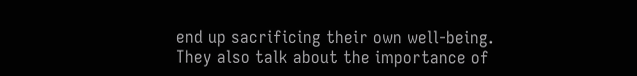end up sacrificing their own well-being. They also talk about the importance of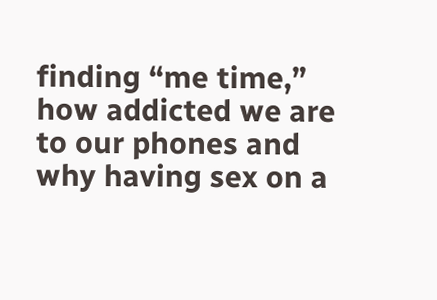finding “me time,” how addicted we are to our phones and why having sex on a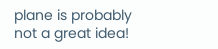plane is probably not a great idea!